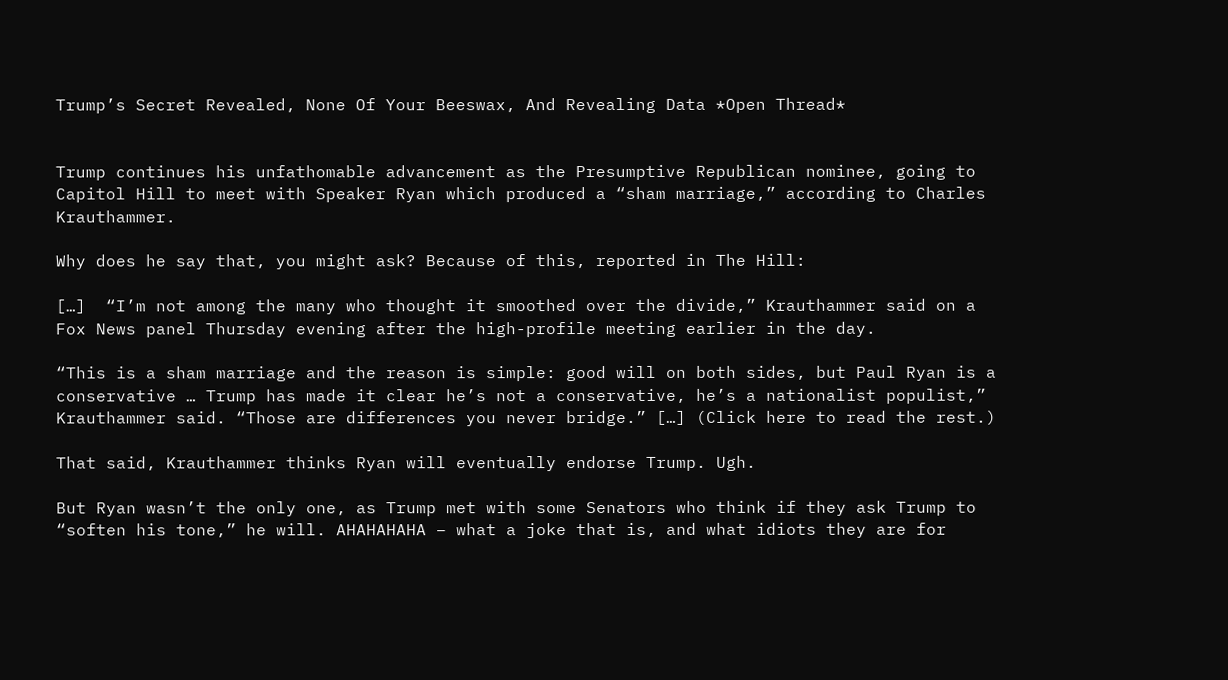Trump’s Secret Revealed, None Of Your Beeswax, And Revealing Data *Open Thread*


Trump continues his unfathomable advancement as the Presumptive Republican nominee, going to Capitol Hill to meet with Speaker Ryan which produced a “sham marriage,” according to Charles Krauthammer.

Why does he say that, you might ask? Because of this, reported in The Hill:

[…]  “I’m not among the many who thought it smoothed over the divide,” Krauthammer said on a Fox News panel Thursday evening after the high-profile meeting earlier in the day.

“This is a sham marriage and the reason is simple: good will on both sides, but Paul Ryan is a conservative … Trump has made it clear he’s not a conservative, he’s a nationalist populist,” Krauthammer said. “Those are differences you never bridge.” […] (Click here to read the rest.)

That said, Krauthammer thinks Ryan will eventually endorse Trump. Ugh.

But Ryan wasn’t the only one, as Trump met with some Senators who think if they ask Trump to “soften his tone,” he will. AHAHAHAHA – what a joke that is, and what idiots they are for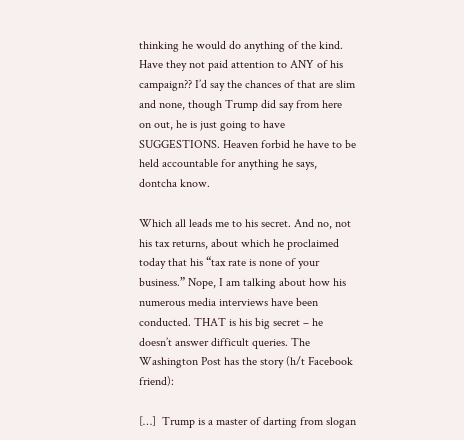thinking he would do anything of the kind. Have they not paid attention to ANY of his campaign?? I’d say the chances of that are slim and none, though Trump did say from here on out, he is just going to have SUGGESTIONS. Heaven forbid he have to be held accountable for anything he says, dontcha know.

Which all leads me to his secret. And no, not his tax returns, about which he proclaimed today that his “tax rate is none of your business.” Nope, I am talking about how his numerous media interviews have been conducted. THAT is his big secret – he doesn’t answer difficult queries. The Washington Post has the story (h/t Facebook friend):

[…]  Trump is a master of darting from slogan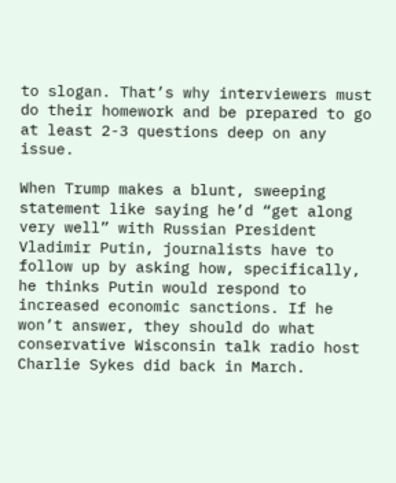to slogan. That’s why interviewers must do their homework and be prepared to go at least 2-3 questions deep on any issue.

When Trump makes a blunt, sweeping statement like saying he’d “get along very well” with Russian President Vladimir Putin, journalists have to follow up by asking how, specifically, he thinks Putin would respond to increased economic sanctions. If he won’t answer, they should do what conservative Wisconsin talk radio host Charlie Sykes did back in March.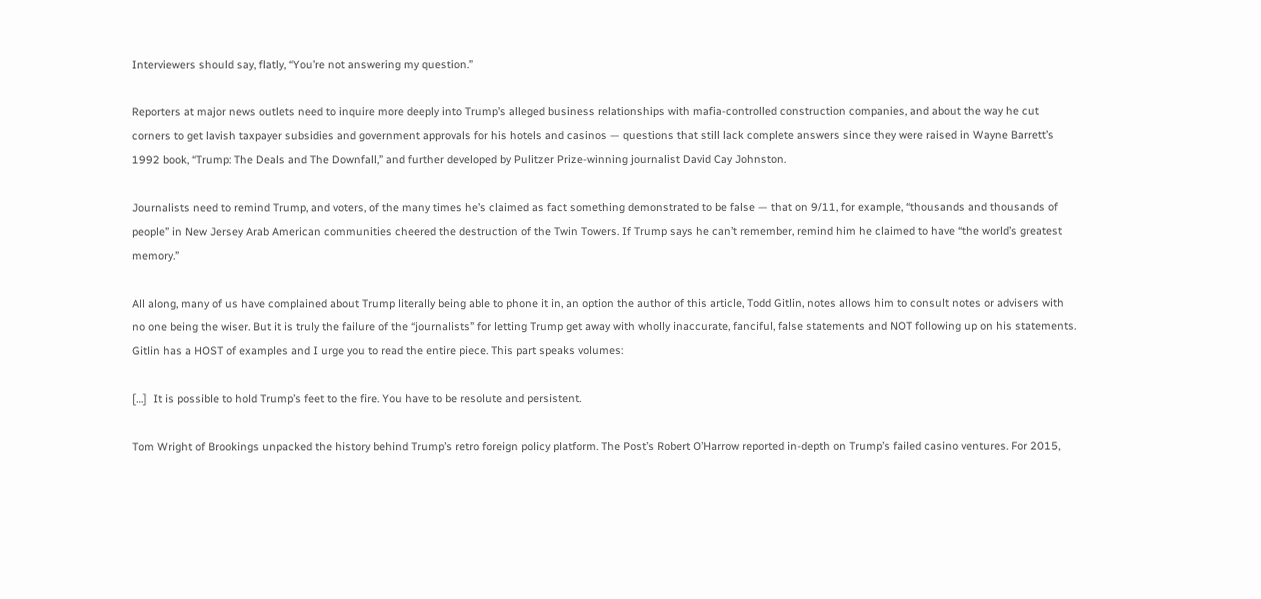Interviewers should say, flatly, “You’re not answering my question.”

Reporters at major news outlets need to inquire more deeply into Trump’s alleged business relationships with mafia-controlled construction companies, and about the way he cut corners to get lavish taxpayer subsidies and government approvals for his hotels and casinos — questions that still lack complete answers since they were raised in Wayne Barrett’s 1992 book, “Trump: The Deals and The Downfall,” and further developed by Pulitzer Prize-winning journalist David Cay Johnston.

Journalists need to remind Trump, and voters, of the many times he’s claimed as fact something demonstrated to be false — that on 9/11, for example, “thousands and thousands of people” in New Jersey Arab American communities cheered the destruction of the Twin Towers. If Trump says he can’t remember, remind him he claimed to have “the world’s greatest memory.”

All along, many of us have complained about Trump literally being able to phone it in, an option the author of this article, Todd Gitlin, notes allows him to consult notes or advisers with no one being the wiser. But it is truly the failure of the “journalists” for letting Trump get away with wholly inaccurate, fanciful, false statements and NOT following up on his statements. Gitlin has a HOST of examples and I urge you to read the entire piece. This part speaks volumes:

[…]  It is possible to hold Trump’s feet to the fire. You have to be resolute and persistent.

Tom Wright of Brookings unpacked the history behind Trump’s retro foreign policy platform. The Post’s Robert O’Harrow reported in-depth on Trump’s failed casino ventures. For 2015,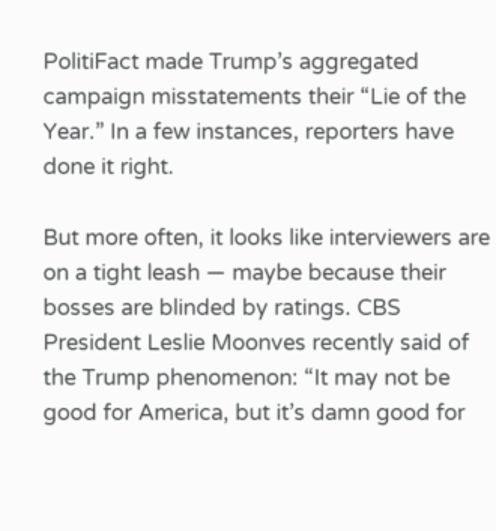PolitiFact made Trump’s aggregated campaign misstatements their “Lie of the Year.” In a few instances, reporters have done it right.

But more often, it looks like interviewers are on a tight leash — maybe because their bosses are blinded by ratings. CBS President Leslie Moonves recently said of the Trump phenomenon: “It may not be good for America, but it’s damn good for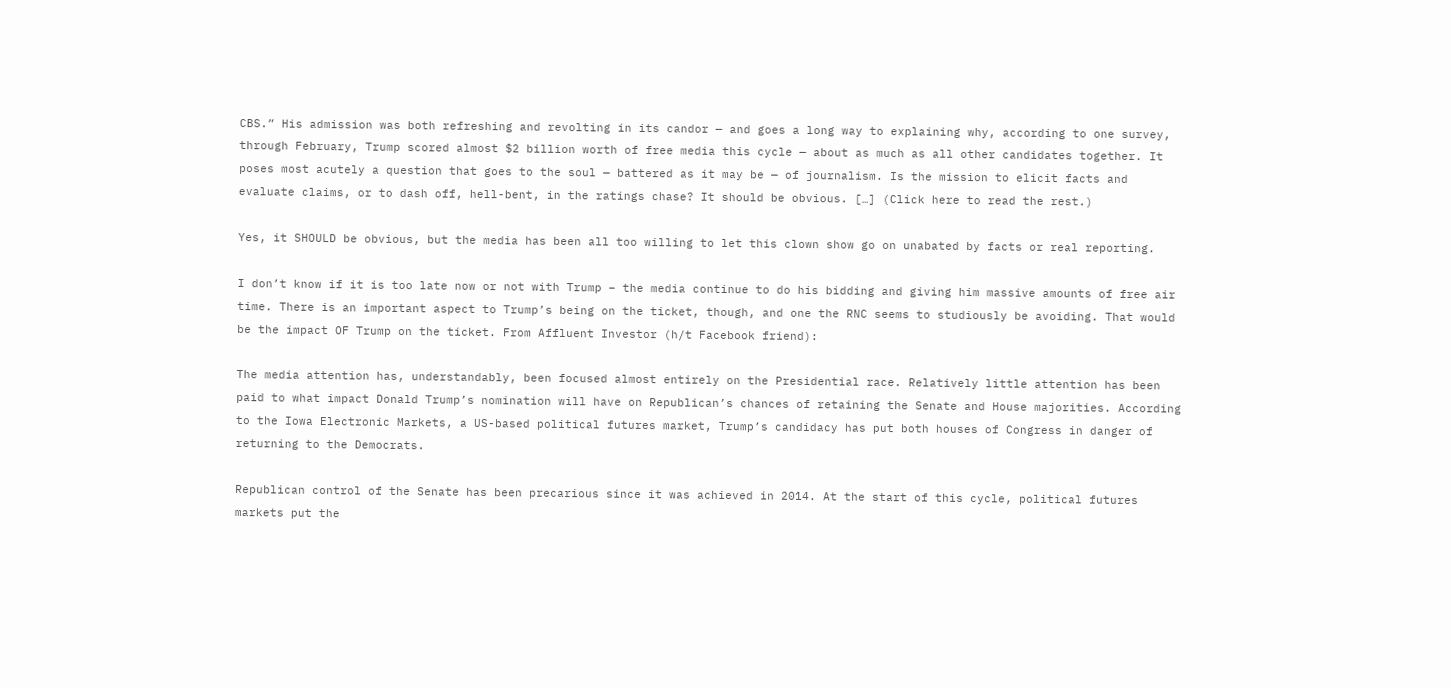CBS.” His admission was both refreshing and revolting in its candor — and goes a long way to explaining why, according to one survey, through February, Trump scored almost $2 billion worth of free media this cycle — about as much as all other candidates together. It poses most acutely a question that goes to the soul — battered as it may be — of journalism. Is the mission to elicit facts and evaluate claims, or to dash off, hell-bent, in the ratings chase? It should be obvious. […] (Click here to read the rest.)

Yes, it SHOULD be obvious, but the media has been all too willing to let this clown show go on unabated by facts or real reporting.

I don’t know if it is too late now or not with Trump – the media continue to do his bidding and giving him massive amounts of free air time. There is an important aspect to Trump’s being on the ticket, though, and one the RNC seems to studiously be avoiding. That would be the impact OF Trump on the ticket. From Affluent Investor (h/t Facebook friend):

The media attention has, understandably, been focused almost entirely on the Presidential race. Relatively little attention has been paid to what impact Donald Trump’s nomination will have on Republican’s chances of retaining the Senate and House majorities. According to the Iowa Electronic Markets, a US-based political futures market, Trump’s candidacy has put both houses of Congress in danger of returning to the Democrats.

Republican control of the Senate has been precarious since it was achieved in 2014. At the start of this cycle, political futures markets put the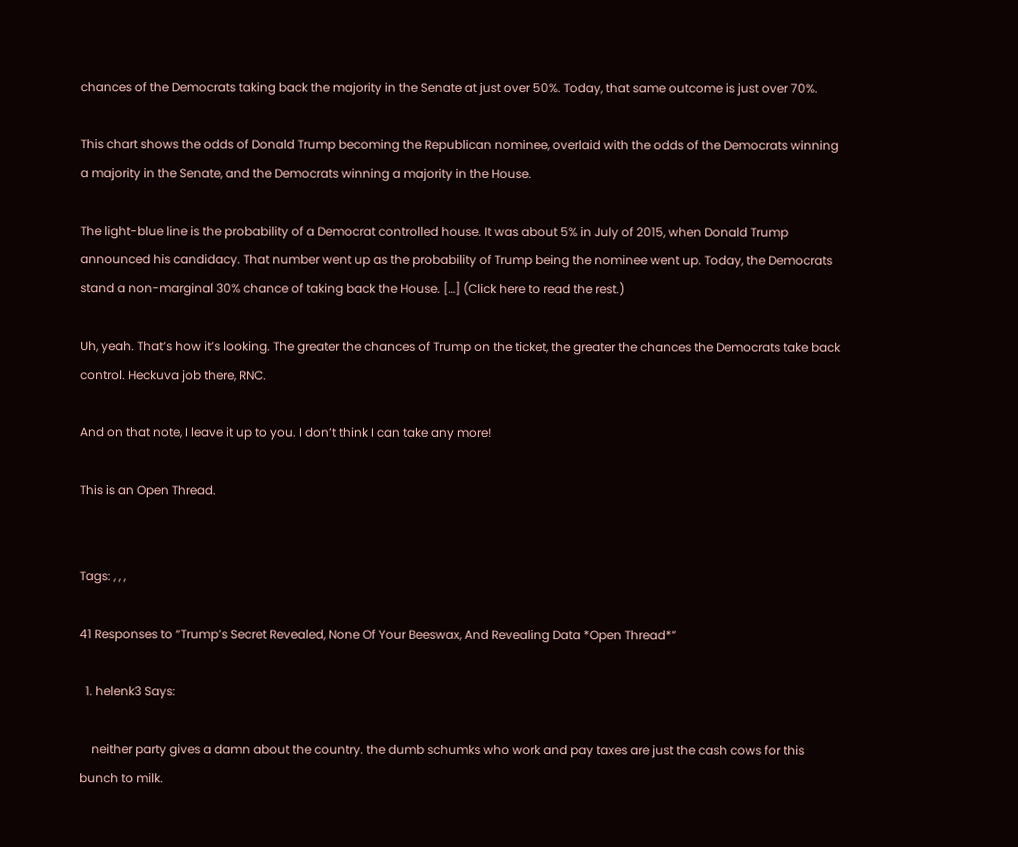chances of the Democrats taking back the majority in the Senate at just over 50%. Today, that same outcome is just over 70%.

This chart shows the odds of Donald Trump becoming the Republican nominee, overlaid with the odds of the Democrats winning a majority in the Senate, and the Democrats winning a majority in the House.

The light-blue line is the probability of a Democrat controlled house. It was about 5% in July of 2015, when Donald Trump announced his candidacy. That number went up as the probability of Trump being the nominee went up. Today, the Democrats stand a non-marginal 30% chance of taking back the House. […] (Click here to read the rest.)

Uh, yeah. That’s how it’s looking. The greater the chances of Trump on the ticket, the greater the chances the Democrats take back control. Heckuva job there, RNC.

And on that note, I leave it up to you. I don’t think I can take any more!

This is an Open Thread.


Tags: , , ,

41 Responses to “Trump’s Secret Revealed, None Of Your Beeswax, And Revealing Data *Open Thread*”

  1. helenk3 Says:

    neither party gives a damn about the country. the dumb schumks who work and pay taxes are just the cash cows for this bunch to milk.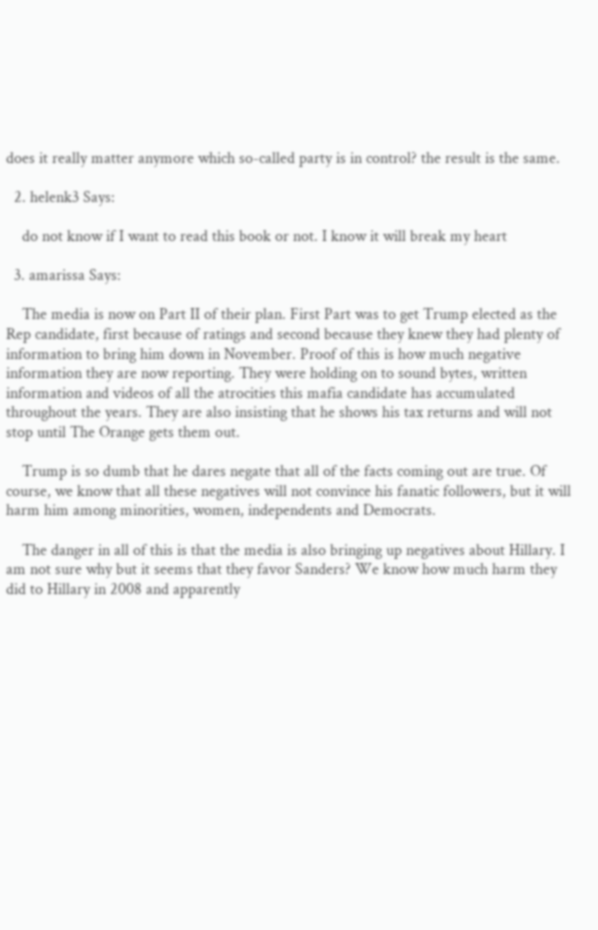does it really matter anymore which so-called party is in control? the result is the same.

  2. helenk3 Says:

    do not know if I want to read this book or not. I know it will break my heart

  3. amarissa Says:

    The media is now on Part II of their plan. First Part was to get Trump elected as the Rep candidate, first because of ratings and second because they knew they had plenty of information to bring him down in November. Proof of this is how much negative information they are now reporting. They were holding on to sound bytes, written information and videos of all the atrocities this mafia candidate has accumulated throughout the years. They are also insisting that he shows his tax returns and will not stop until The Orange gets them out.

    Trump is so dumb that he dares negate that all of the facts coming out are true. Of course, we know that all these negatives will not convince his fanatic followers, but it will harm him among minorities, women, independents and Democrats.

    The danger in all of this is that the media is also bringing up negatives about Hillary. I am not sure why but it seems that they favor Sanders? We know how much harm they did to Hillary in 2008 and apparently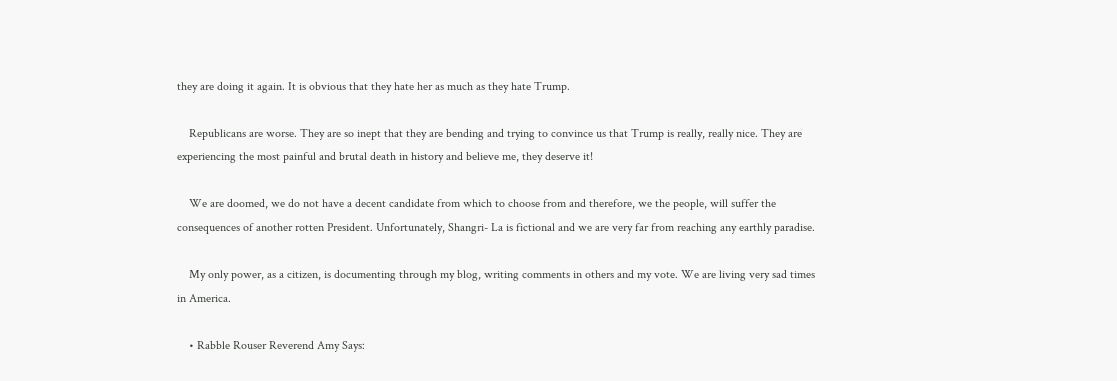they are doing it again. It is obvious that they hate her as much as they hate Trump.

    Republicans are worse. They are so inept that they are bending and trying to convince us that Trump is really, really nice. They are experiencing the most painful and brutal death in history and believe me, they deserve it!

    We are doomed, we do not have a decent candidate from which to choose from and therefore, we the people, will suffer the consequences of another rotten President. Unfortunately, Shangri- La is fictional and we are very far from reaching any earthly paradise.

    My only power, as a citizen, is documenting through my blog, writing comments in others and my vote. We are living very sad times in America.

    • Rabble Rouser Reverend Amy Says: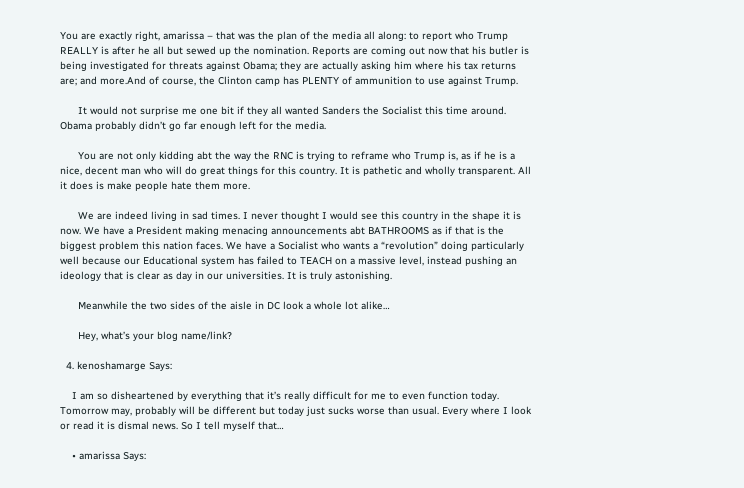You are exactly right, amarissa – that was the plan of the media all along: to report who Trump REALLY is after he all but sewed up the nomination. Reports are coming out now that his butler is being investigated for threats against Obama; they are actually asking him where his tax returns are; and more.And of course, the Clinton camp has PLENTY of ammunition to use against Trump.

      It would not surprise me one bit if they all wanted Sanders the Socialist this time around. Obama probably didn’t go far enough left for the media.

      You are not only kidding abt the way the RNC is trying to reframe who Trump is, as if he is a nice, decent man who will do great things for this country. It is pathetic and wholly transparent. All it does is make people hate them more.

      We are indeed living in sad times. I never thought I would see this country in the shape it is now. We have a President making menacing announcements abt BATHROOMS as if that is the biggest problem this nation faces. We have a Socialist who wants a “revolution” doing particularly well because our Educational system has failed to TEACH on a massive level, instead pushing an ideology that is clear as day in our universities. It is truly astonishing.

      Meanwhile the two sides of the aisle in DC look a whole lot alike…

      Hey, what’s your blog name/link?

  4. kenoshamarge Says:

    I am so disheartened by everything that it’s really difficult for me to even function today. Tomorrow may, probably will be different but today just sucks worse than usual. Every where I look or read it is dismal news. So I tell myself that…

    • amarissa Says: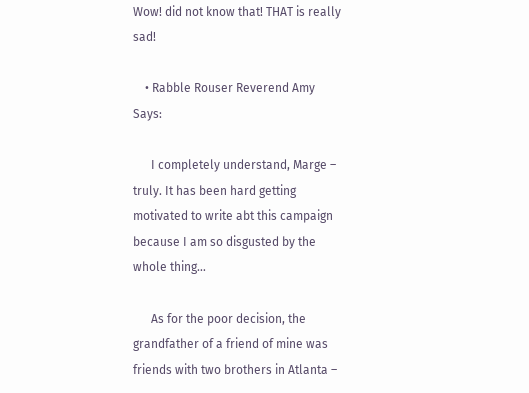Wow! did not know that! THAT is really sad!

    • Rabble Rouser Reverend Amy Says:

      I completely understand, Marge – truly. It has been hard getting motivated to write abt this campaign because I am so disgusted by the whole thing…

      As for the poor decision, the grandfather of a friend of mine was friends with two brothers in Atlanta –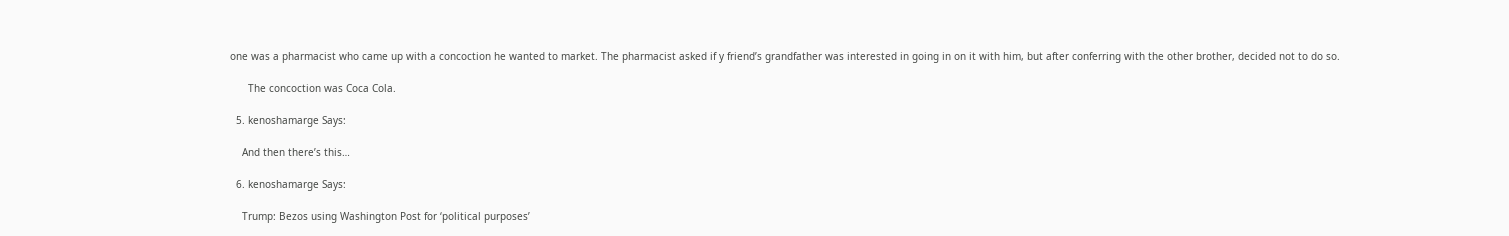one was a pharmacist who came up with a concoction he wanted to market. The pharmacist asked if y friend’s grandfather was interested in going in on it with him, but after conferring with the other brother, decided not to do so.

      The concoction was Coca Cola.

  5. kenoshamarge Says:

    And then there’s this…

  6. kenoshamarge Says:

    Trump: Bezos using Washington Post for ‘political purposes’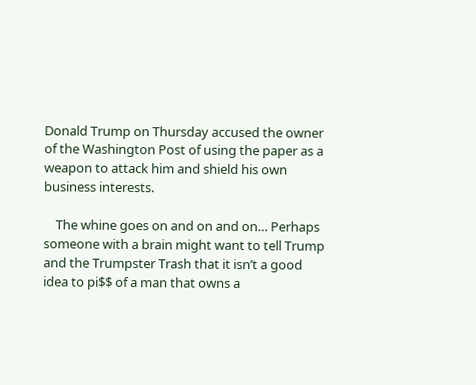Donald Trump on Thursday accused the owner of the Washington Post of using the paper as a weapon to attack him and shield his own business interests.

    The whine goes on and on and on… Perhaps someone with a brain might want to tell Trump and the Trumpster Trash that it isn’t a good idea to pi$$ of a man that owns a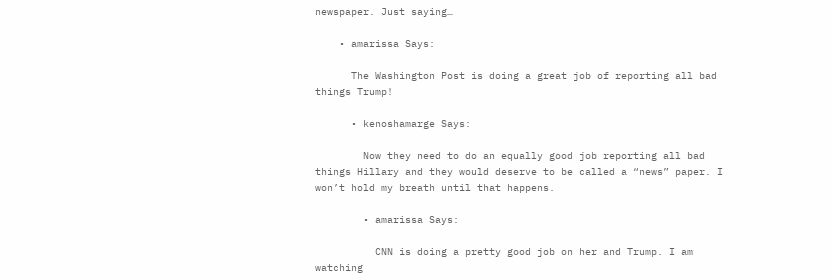newspaper. Just saying…

    • amarissa Says:

      The Washington Post is doing a great job of reporting all bad things Trump!

      • kenoshamarge Says:

        Now they need to do an equally good job reporting all bad things Hillary and they would deserve to be called a “news” paper. I won’t hold my breath until that happens.

        • amarissa Says:

          CNN is doing a pretty good job on her and Trump. I am watching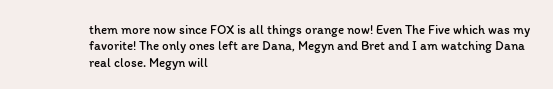them more now since FOX is all things orange now! Even The Five which was my favorite! The only ones left are Dana, Megyn and Bret and I am watching Dana real close. Megyn will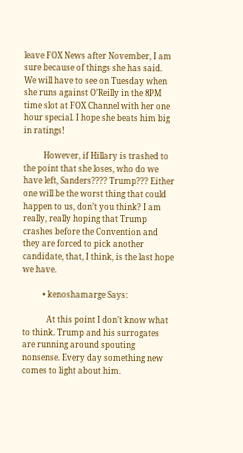leave FOX News after November, I am sure because of things she has said. We will have to see on Tuesday when she runs against O’Reilly in the 8PM time slot at FOX Channel with her one hour special. I hope she beats him big in ratings!

          However, if Hillary is trashed to the point that she loses, who do we have left, Sanders???? Trump??? Either one will be the worst thing that could happen to us, don’t you think? I am really, really hoping that Trump crashes before the Convention and they are forced to pick another candidate, that, I think, is the last hope we have.

          • kenoshamarge Says:

            At this point I don’t know what to think. Trump and his surrogates are running around spouting nonsense. Every day something new comes to light about him.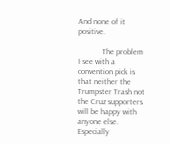And none of it positive.

            The problem I see with a convention pick is that neither the Trumpster Trash not the Cruz supporters will be happy with anyone else. Especially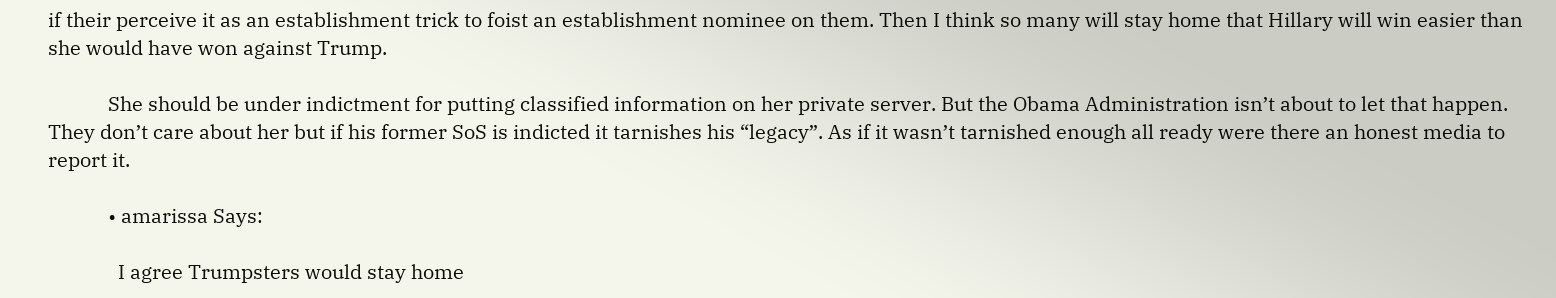if their perceive it as an establishment trick to foist an establishment nominee on them. Then I think so many will stay home that Hillary will win easier than she would have won against Trump.

            She should be under indictment for putting classified information on her private server. But the Obama Administration isn’t about to let that happen. They don’t care about her but if his former SoS is indicted it tarnishes his “legacy”. As if it wasn’t tarnished enough all ready were there an honest media to report it.

            • amarissa Says:

              I agree Trumpsters would stay home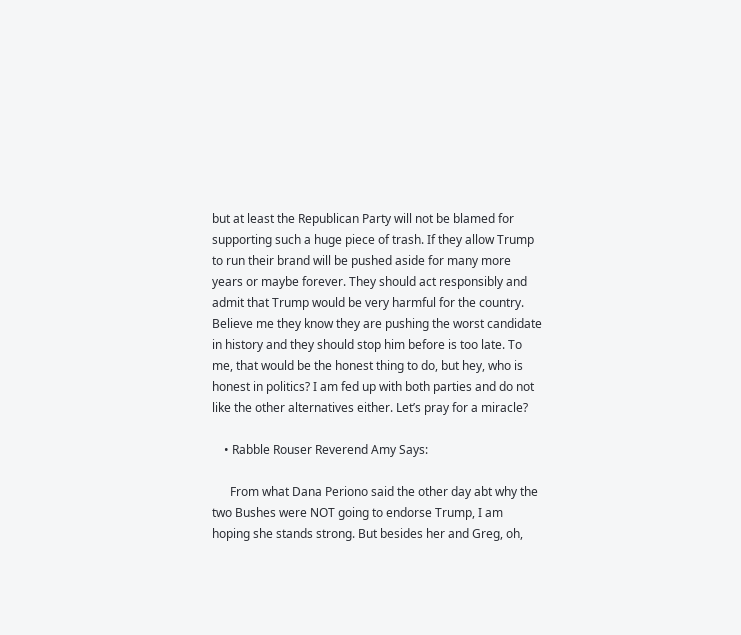but at least the Republican Party will not be blamed for supporting such a huge piece of trash. If they allow Trump to run their brand will be pushed aside for many more years or maybe forever. They should act responsibly and admit that Trump would be very harmful for the country. Believe me they know they are pushing the worst candidate in history and they should stop him before is too late. To me, that would be the honest thing to do, but hey, who is honest in politics? I am fed up with both parties and do not like the other alternatives either. Let’s pray for a miracle?

    • Rabble Rouser Reverend Amy Says:

      From what Dana Periono said the other day abt why the two Bushes were NOT going to endorse Trump, I am hoping she stands strong. But besides her and Greg, oh,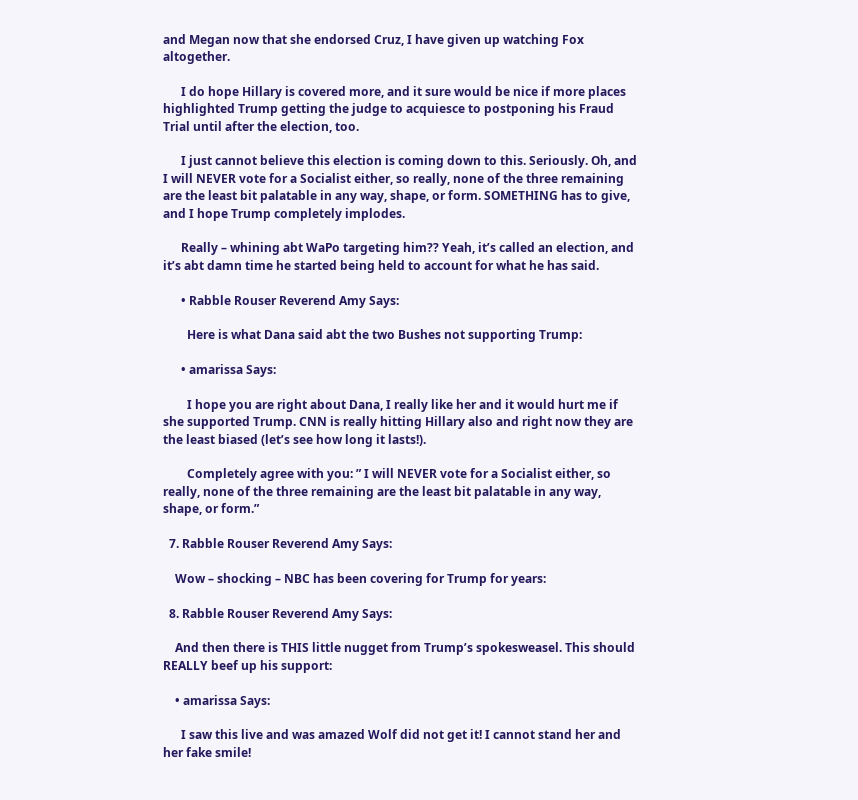and Megan now that she endorsed Cruz, I have given up watching Fox altogether.

      I do hope Hillary is covered more, and it sure would be nice if more places highlighted Trump getting the judge to acquiesce to postponing his Fraud Trial until after the election, too.

      I just cannot believe this election is coming down to this. Seriously. Oh, and I will NEVER vote for a Socialist either, so really, none of the three remaining are the least bit palatable in any way, shape, or form. SOMETHING has to give, and I hope Trump completely implodes.

      Really – whining abt WaPo targeting him?? Yeah, it’s called an election, and it’s abt damn time he started being held to account for what he has said.

      • Rabble Rouser Reverend Amy Says:

        Here is what Dana said abt the two Bushes not supporting Trump:

      • amarissa Says:

        I hope you are right about Dana, I really like her and it would hurt me if she supported Trump. CNN is really hitting Hillary also and right now they are the least biased (let’s see how long it lasts!).

        Completely agree with you: ” I will NEVER vote for a Socialist either, so really, none of the three remaining are the least bit palatable in any way, shape, or form.”

  7. Rabble Rouser Reverend Amy Says:

    Wow – shocking – NBC has been covering for Trump for years:

  8. Rabble Rouser Reverend Amy Says:

    And then there is THIS little nugget from Trump’s spokesweasel. This should REALLY beef up his support:

    • amarissa Says:

      I saw this live and was amazed Wolf did not get it! I cannot stand her and her fake smile!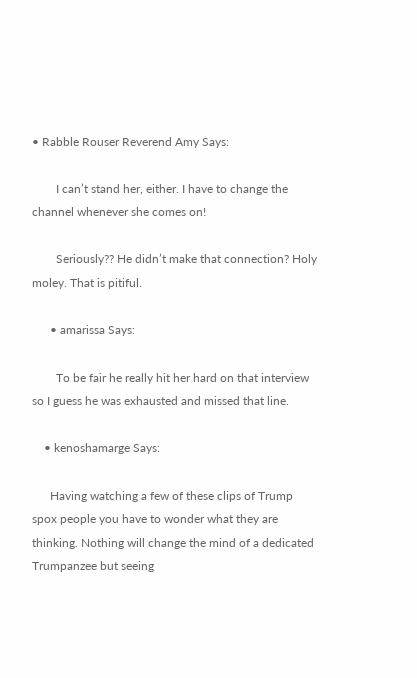• Rabble Rouser Reverend Amy Says:

        I can’t stand her, either. I have to change the channel whenever she comes on!

        Seriously?? He didn’t make that connection? Holy moley. That is pitiful.

      • amarissa Says:

        To be fair he really hit her hard on that interview so I guess he was exhausted and missed that line.

    • kenoshamarge Says:

      Having watching a few of these clips of Trump spox people you have to wonder what they are thinking. Nothing will change the mind of a dedicated Trumpanzee but seeing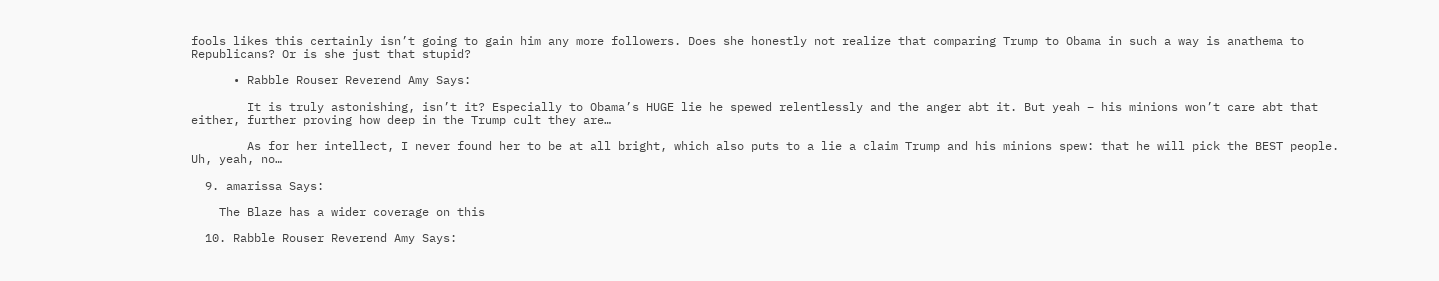fools likes this certainly isn’t going to gain him any more followers. Does she honestly not realize that comparing Trump to Obama in such a way is anathema to Republicans? Or is she just that stupid?

      • Rabble Rouser Reverend Amy Says:

        It is truly astonishing, isn’t it? Especially to Obama’s HUGE lie he spewed relentlessly and the anger abt it. But yeah – his minions won’t care abt that either, further proving how deep in the Trump cult they are…

        As for her intellect, I never found her to be at all bright, which also puts to a lie a claim Trump and his minions spew: that he will pick the BEST people. Uh, yeah, no…

  9. amarissa Says:

    The Blaze has a wider coverage on this

  10. Rabble Rouser Reverend Amy Says: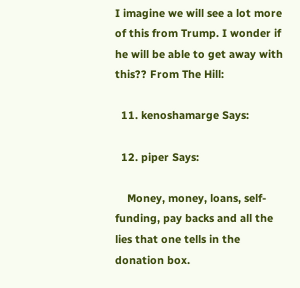I imagine we will see a lot more of this from Trump. I wonder if he will be able to get away with this?? From The Hill:

  11. kenoshamarge Says:

  12. piper Says:

    Money, money, loans, self-funding, pay backs and all the lies that one tells in the donation box.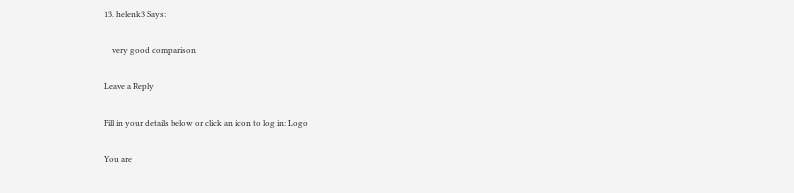13. helenk3 Says:

    very good comparison

Leave a Reply

Fill in your details below or click an icon to log in: Logo

You are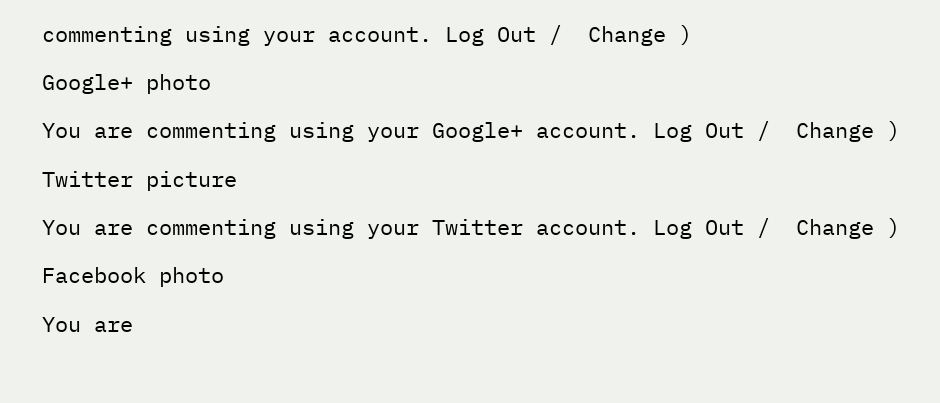commenting using your account. Log Out /  Change )

Google+ photo

You are commenting using your Google+ account. Log Out /  Change )

Twitter picture

You are commenting using your Twitter account. Log Out /  Change )

Facebook photo

You are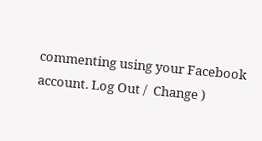commenting using your Facebook account. Log Out /  Change )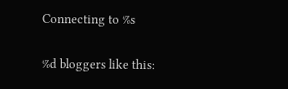Connecting to %s

%d bloggers like this: